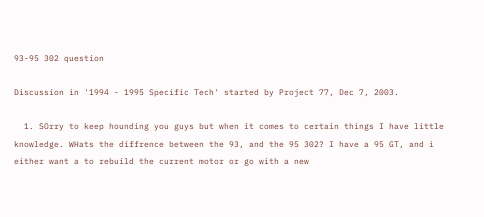93-95 302 question

Discussion in '1994 - 1995 Specific Tech' started by Project 77, Dec 7, 2003.

  1. SOrry to keep hounding you guys but when it comes to certain things I have little knowledge. WHats the diffrence between the 93, and the 95 302? I have a 95 GT, and i either want a to rebuild the current motor or go with a new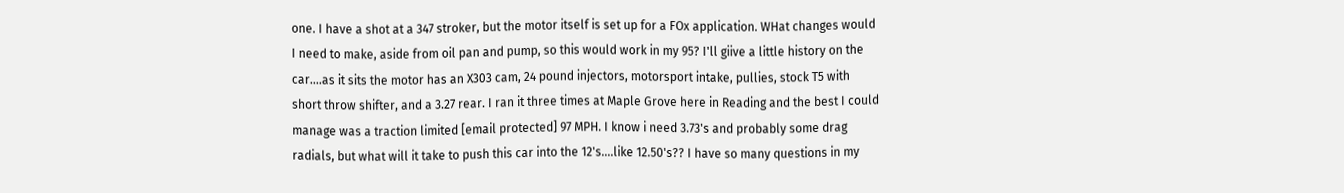one. I have a shot at a 347 stroker, but the motor itself is set up for a FOx application. WHat changes would I need to make, aside from oil pan and pump, so this would work in my 95? I'll giive a little history on the car....as it sits the motor has an X303 cam, 24 pound injectors, motorsport intake, pullies, stock T5 with short throw shifter, and a 3.27 rear. I ran it three times at Maple Grove here in Reading and the best I could manage was a traction limited [email protected] 97 MPH. I know i need 3.73's and probably some drag radials, but what will it take to push this car into the 12's....like 12.50's?? I have so many questions in my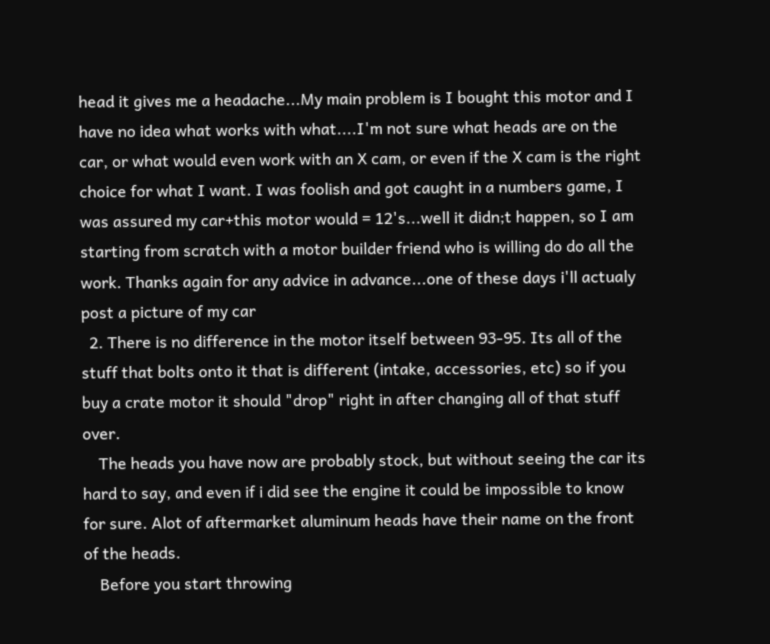head it gives me a headache...My main problem is I bought this motor and I have no idea what works with what....I'm not sure what heads are on the car, or what would even work with an X cam, or even if the X cam is the right choice for what I want. I was foolish and got caught in a numbers game, I was assured my car+this motor would = 12's...well it didn;t happen, so I am starting from scratch with a motor builder friend who is willing do do all the work. Thanks again for any advice in advance...one of these days i'll actualy post a picture of my car
  2. There is no difference in the motor itself between 93-95. Its all of the stuff that bolts onto it that is different (intake, accessories, etc) so if you buy a crate motor it should "drop" right in after changing all of that stuff over.
    The heads you have now are probably stock, but without seeing the car its hard to say, and even if i did see the engine it could be impossible to know for sure. Alot of aftermarket aluminum heads have their name on the front of the heads.
    Before you start throwing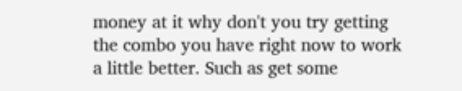money at it why don't you try getting the combo you have right now to work a little better. Such as get some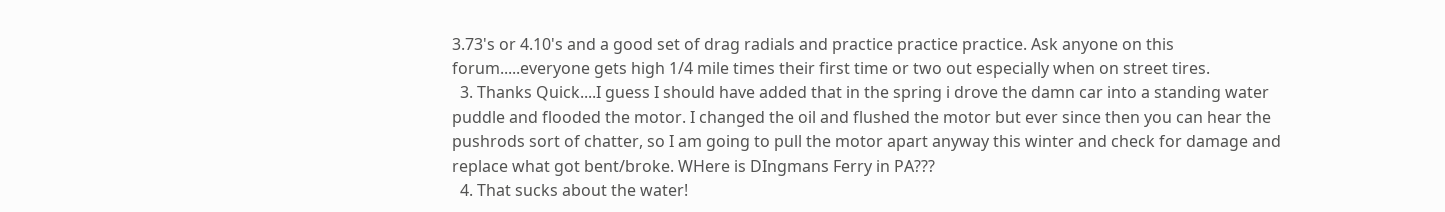3.73's or 4.10's and a good set of drag radials and practice practice practice. Ask anyone on this forum.....everyone gets high 1/4 mile times their first time or two out especially when on street tires.
  3. Thanks Quick....I guess I should have added that in the spring i drove the damn car into a standing water puddle and flooded the motor. I changed the oil and flushed the motor but ever since then you can hear the pushrods sort of chatter, so I am going to pull the motor apart anyway this winter and check for damage and replace what got bent/broke. WHere is DIngmans Ferry in PA???
  4. That sucks about the water!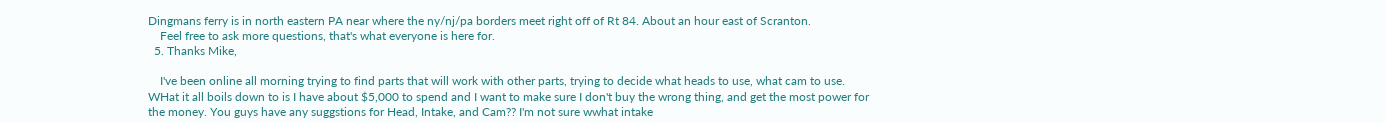Dingmans ferry is in north eastern PA near where the ny/nj/pa borders meet right off of Rt 84. About an hour east of Scranton.
    Feel free to ask more questions, that's what everyone is here for.
  5. Thanks Mike,

    I've been online all morning trying to find parts that will work with other parts, trying to decide what heads to use, what cam to use. WHat it all boils down to is I have about $5,000 to spend and I want to make sure I don't buy the wrong thing, and get the most power for the money. You guys have any suggstions for Head, Intake, and Cam?? I'm not sure wwhat intake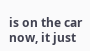is on the car now, it just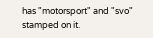has "motorsport" and "svo" stamped on it.